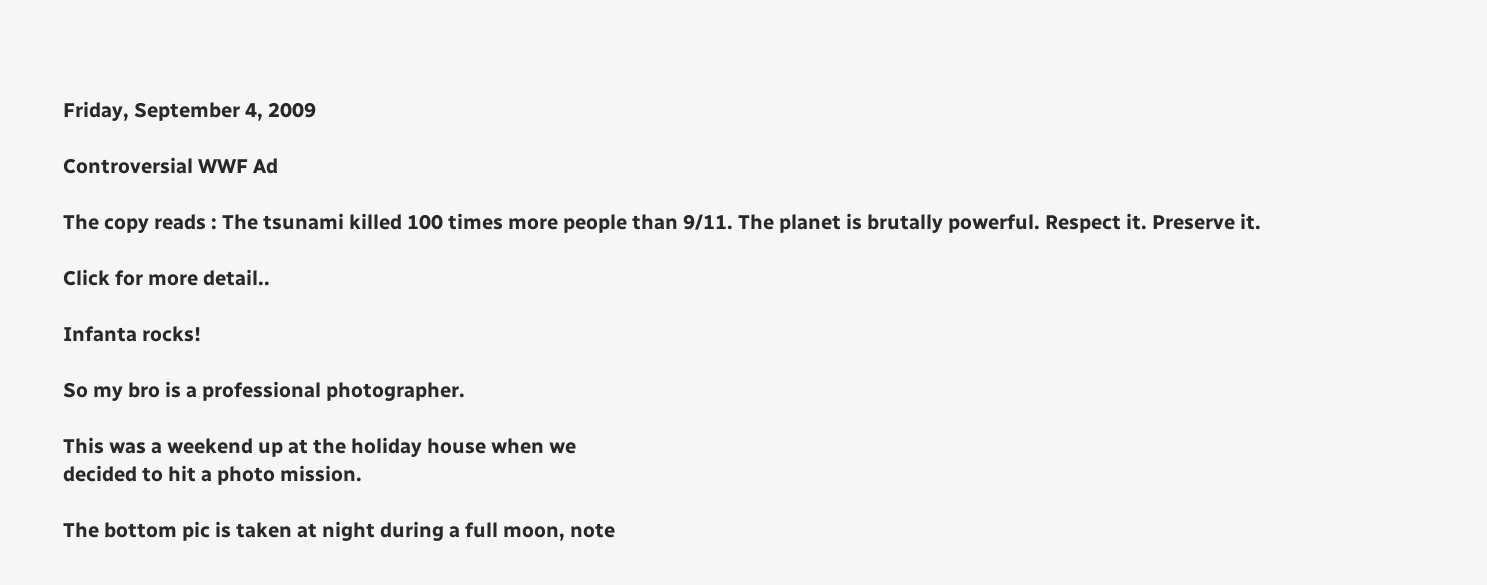Friday, September 4, 2009

Controversial WWF Ad

The copy reads : The tsunami killed 100 times more people than 9/11. The planet is brutally powerful. Respect it. Preserve it.

Click for more detail..

Infanta rocks!

So my bro is a professional photographer.

This was a weekend up at the holiday house when we
decided to hit a photo mission.

The bottom pic is taken at night during a full moon, note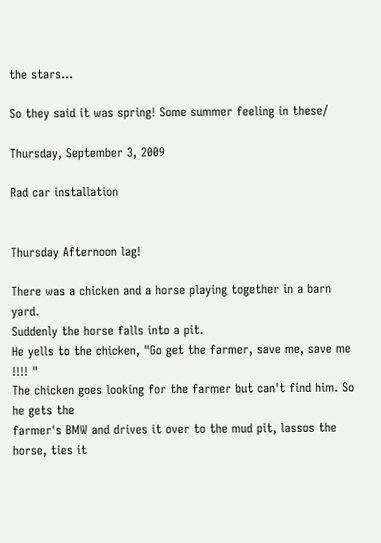the stars...

So they said it was spring! Some summer feeling in these/

Thursday, September 3, 2009

Rad car installation


Thursday Afternoon lag!

There was a chicken and a horse playing together in a barn yard.
Suddenly the horse falls into a pit.
He yells to the chicken, "Go get the farmer, save me, save me !!!! "
The chicken goes looking for the farmer but can't find him. So he gets the
farmer's BMW and drives it over to the mud pit, lassos the horse, ties it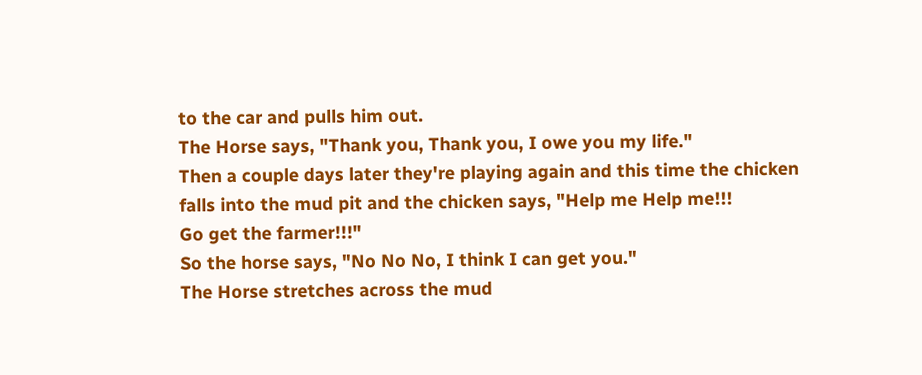to the car and pulls him out.
The Horse says, "Thank you, Thank you, I owe you my life."
Then a couple days later they're playing again and this time the chicken
falls into the mud pit and the chicken says, "Help me Help me!!!
Go get the farmer!!!"
So the horse says, "No No No, I think I can get you."
The Horse stretches across the mud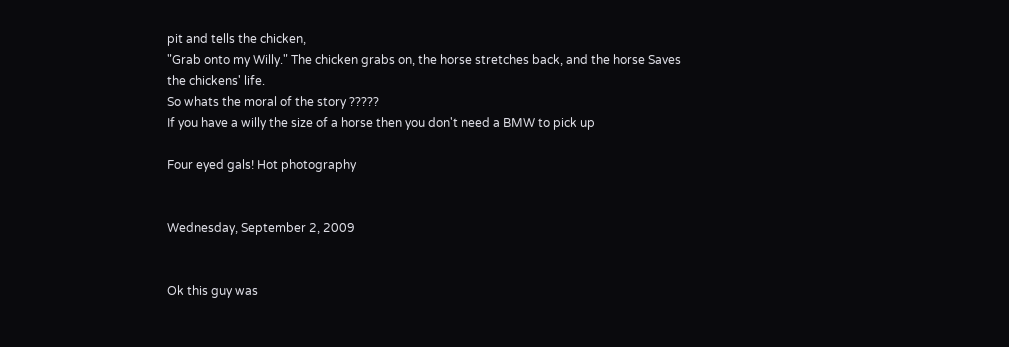pit and tells the chicken,
"Grab onto my Willy." The chicken grabs on, the horse stretches back, and the horse Saves the chickens' life.
So whats the moral of the story ?????
If you have a willy the size of a horse then you don't need a BMW to pick up

Four eyed gals! Hot photography


Wednesday, September 2, 2009


Ok this guy was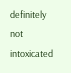definitely not intoxicated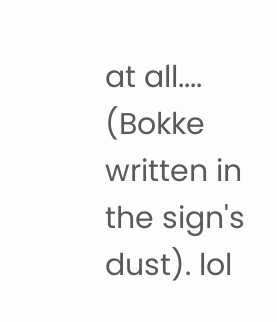at all.... (Bokke written in the sign's dust). lol